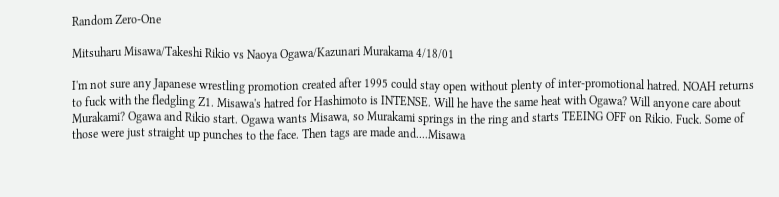Random Zero-One

Mitsuharu Misawa/Takeshi Rikio vs Naoya Ogawa/Kazunari Murakama 4/18/01

I'm not sure any Japanese wrestling promotion created after 1995 could stay open without plenty of inter-promotional hatred. NOAH returns to fuck with the fledgling Z1. Misawa's hatred for Hashimoto is INTENSE. Will he have the same heat with Ogawa? Will anyone care about Murakami? Ogawa and Rikio start. Ogawa wants Misawa, so Murakami springs in the ring and starts TEEING OFF on Rikio. Fuck. Some of those were just straight up punches to the face. Then tags are made and....Misawa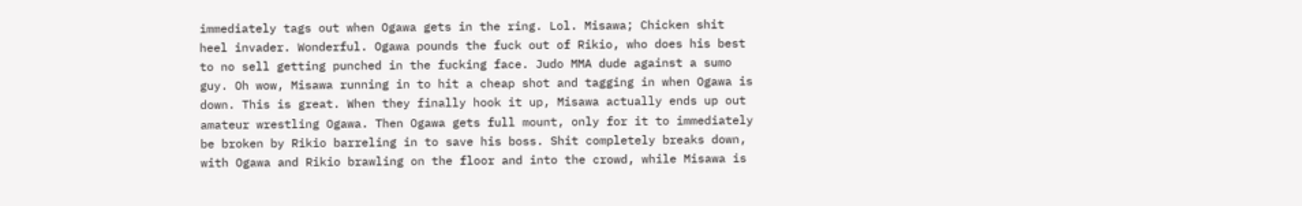immediately tags out when Ogawa gets in the ring. Lol. Misawa; Chicken shit heel invader. Wonderful. Ogawa pounds the fuck out of Rikio, who does his best to no sell getting punched in the fucking face. Judo MMA dude against a sumo guy. Oh wow, Misawa running in to hit a cheap shot and tagging in when Ogawa is down. This is great. When they finally hook it up, Misawa actually ends up out amateur wrestling Ogawa. Then Ogawa gets full mount, only for it to immediately be broken by Rikio barreling in to save his boss. Shit completely breaks down, with Ogawa and Rikio brawling on the floor and into the crowd, while Misawa is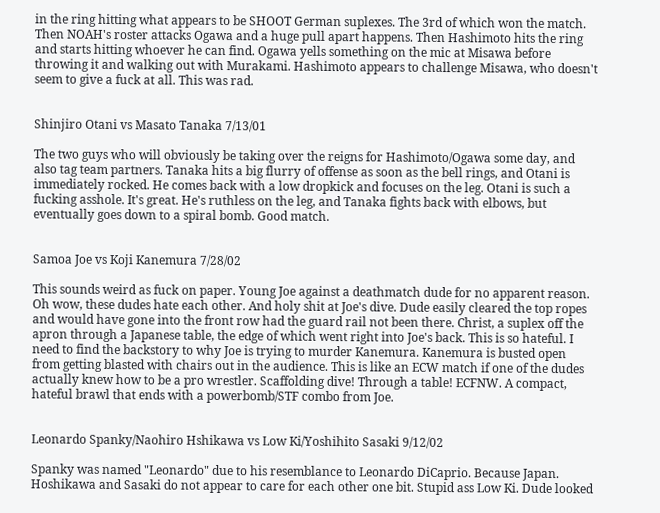in the ring hitting what appears to be SHOOT German suplexes. The 3rd of which won the match. Then NOAH's roster attacks Ogawa and a huge pull apart happens. Then Hashimoto hits the ring and starts hitting whoever he can find. Ogawa yells something on the mic at Misawa before throwing it and walking out with Murakami. Hashimoto appears to challenge Misawa, who doesn't seem to give a fuck at all. This was rad.


Shinjiro Otani vs Masato Tanaka 7/13/01

The two guys who will obviously be taking over the reigns for Hashimoto/Ogawa some day, and also tag team partners. Tanaka hits a big flurry of offense as soon as the bell rings, and Otani is immediately rocked. He comes back with a low dropkick and focuses on the leg. Otani is such a fucking asshole. It's great. He's ruthless on the leg, and Tanaka fights back with elbows, but eventually goes down to a spiral bomb. Good match.


Samoa Joe vs Koji Kanemura 7/28/02

This sounds weird as fuck on paper. Young Joe against a deathmatch dude for no apparent reason. Oh wow, these dudes hate each other. And holy shit at Joe's dive. Dude easily cleared the top ropes and would have gone into the front row had the guard rail not been there. Christ, a suplex off the apron through a Japanese table, the edge of which went right into Joe's back. This is so hateful. I need to find the backstory to why Joe is trying to murder Kanemura. Kanemura is busted open from getting blasted with chairs out in the audience. This is like an ECW match if one of the dudes actually knew how to be a pro wrestler. Scaffolding dive! Through a table! ECFNW. A compact, hateful brawl that ends with a powerbomb/STF combo from Joe.


Leonardo Spanky/Naohiro Hshikawa vs Low Ki/Yoshihito Sasaki 9/12/02

Spanky was named "Leonardo" due to his resemblance to Leonardo DiCaprio. Because Japan. Hoshikawa and Sasaki do not appear to care for each other one bit. Stupid ass Low Ki. Dude looked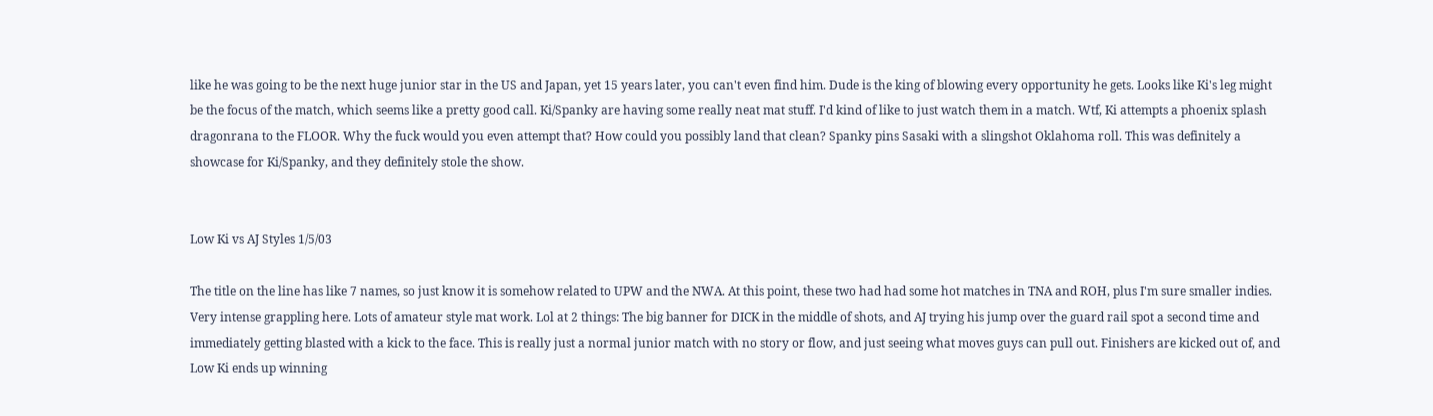like he was going to be the next huge junior star in the US and Japan, yet 15 years later, you can't even find him. Dude is the king of blowing every opportunity he gets. Looks like Ki's leg might be the focus of the match, which seems like a pretty good call. Ki/Spanky are having some really neat mat stuff. I'd kind of like to just watch them in a match. Wtf, Ki attempts a phoenix splash dragonrana to the FLOOR. Why the fuck would you even attempt that? How could you possibly land that clean? Spanky pins Sasaki with a slingshot Oklahoma roll. This was definitely a showcase for Ki/Spanky, and they definitely stole the show.


Low Ki vs AJ Styles 1/5/03

The title on the line has like 7 names, so just know it is somehow related to UPW and the NWA. At this point, these two had had some hot matches in TNA and ROH, plus I'm sure smaller indies. Very intense grappling here. Lots of amateur style mat work. Lol at 2 things: The big banner for DICK in the middle of shots, and AJ trying his jump over the guard rail spot a second time and immediately getting blasted with a kick to the face. This is really just a normal junior match with no story or flow, and just seeing what moves guys can pull out. Finishers are kicked out of, and Low Ki ends up winning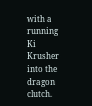with a running Ki Krusher into the dragon clutch.